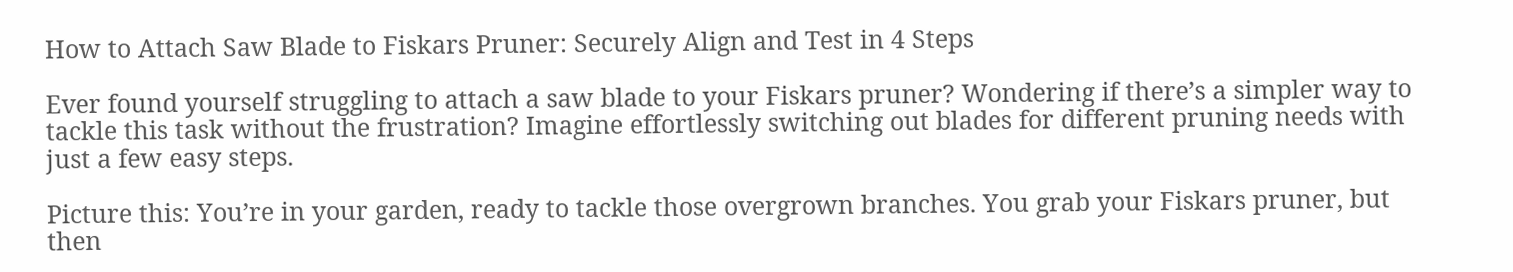How to Attach Saw Blade to Fiskars Pruner: Securely Align and Test in 4 Steps

Ever found yourself struggling to attach a saw blade to your Fiskars pruner? Wondering if there’s a simpler way to tackle this task without the frustration? Imagine effortlessly switching out blades for different pruning needs with just a few easy steps.

Picture this: You’re in your garden, ready to tackle those overgrown branches. You grab your Fiskars pruner, but then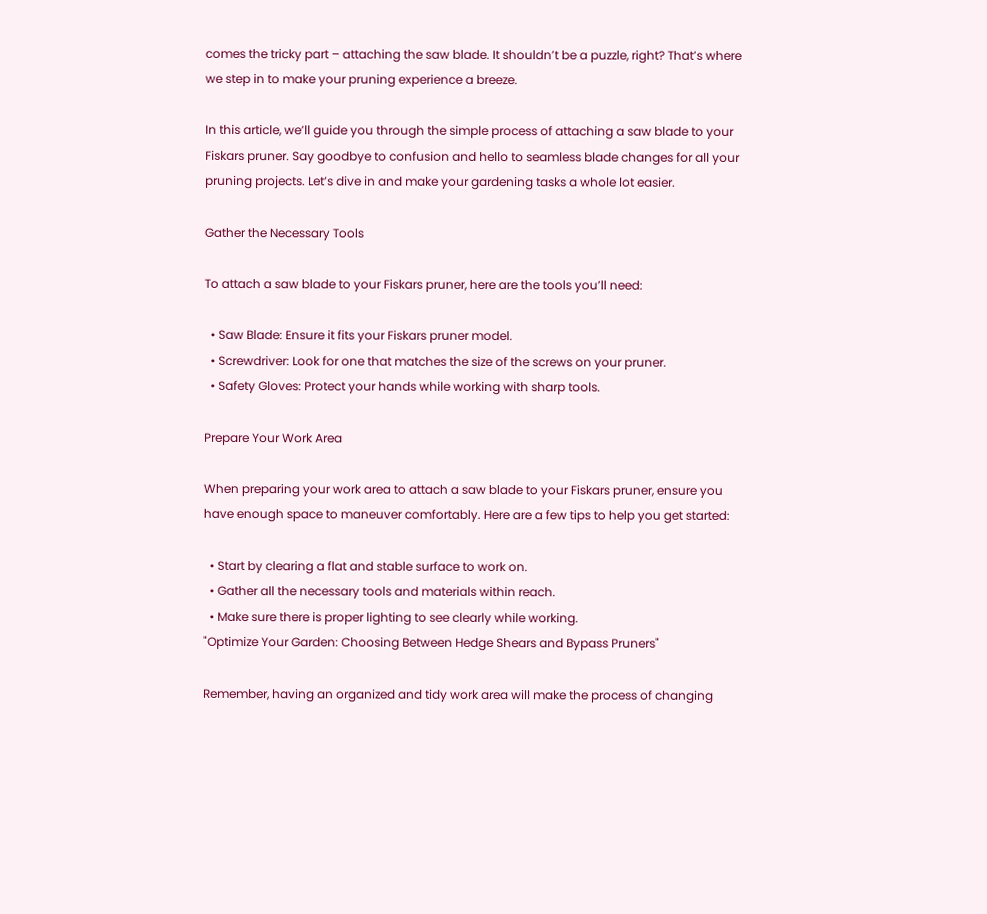comes the tricky part – attaching the saw blade. It shouldn’t be a puzzle, right? That’s where we step in to make your pruning experience a breeze.

In this article, we’ll guide you through the simple process of attaching a saw blade to your Fiskars pruner. Say goodbye to confusion and hello to seamless blade changes for all your pruning projects. Let’s dive in and make your gardening tasks a whole lot easier.

Gather the Necessary Tools

To attach a saw blade to your Fiskars pruner, here are the tools you’ll need:

  • Saw Blade: Ensure it fits your Fiskars pruner model.
  • Screwdriver: Look for one that matches the size of the screws on your pruner.
  • Safety Gloves: Protect your hands while working with sharp tools.

Prepare Your Work Area

When preparing your work area to attach a saw blade to your Fiskars pruner, ensure you have enough space to maneuver comfortably. Here are a few tips to help you get started:

  • Start by clearing a flat and stable surface to work on.
  • Gather all the necessary tools and materials within reach.
  • Make sure there is proper lighting to see clearly while working.
"Optimize Your Garden: Choosing Between Hedge Shears and Bypass Pruners"

Remember, having an organized and tidy work area will make the process of changing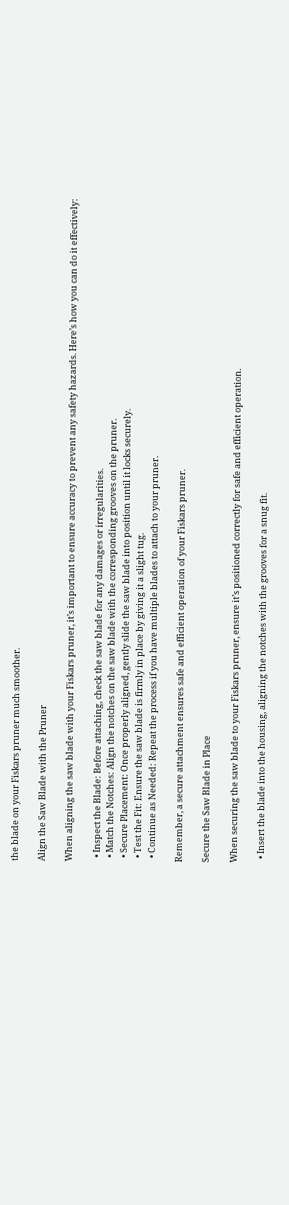the blade on your Fiskars pruner much smoother.

Align the Saw Blade with the Pruner

When aligning the saw blade with your Fiskars pruner, it’s important to ensure accuracy to prevent any safety hazards. Here’s how you can do it effectively:

  • Inspect the Blade: Before attaching, check the saw blade for any damages or irregularities.
  • Match the Notches: Align the notches on the saw blade with the corresponding grooves on the pruner.
  • Secure Placement: Once properly aligned, gently slide the saw blade into position until it locks securely.
  • Test the Fit: Ensure the saw blade is firmly in place by giving it a slight tug.
  • Continue as Needed: Repeat the process if you have multiple blades to attach to your pruner.

Remember, a secure attachment ensures safe and efficient operation of your Fiskars pruner.

Secure the Saw Blade in Place

When securing the saw blade to your Fiskars pruner, ensure it’s positioned correctly for safe and efficient operation.

  • Insert the blade into the housing, aligning the notches with the grooves for a snug fit.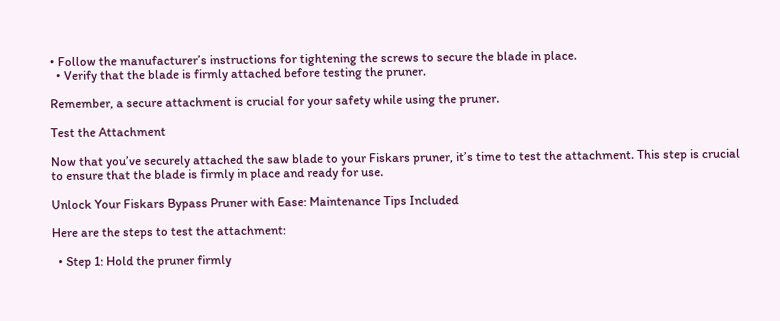• Follow the manufacturer’s instructions for tightening the screws to secure the blade in place.
  • Verify that the blade is firmly attached before testing the pruner.

Remember, a secure attachment is crucial for your safety while using the pruner.

Test the Attachment

Now that you’ve securely attached the saw blade to your Fiskars pruner, it’s time to test the attachment. This step is crucial to ensure that the blade is firmly in place and ready for use.

Unlock Your Fiskars Bypass Pruner with Ease: Maintenance Tips Included

Here are the steps to test the attachment:

  • Step 1: Hold the pruner firmly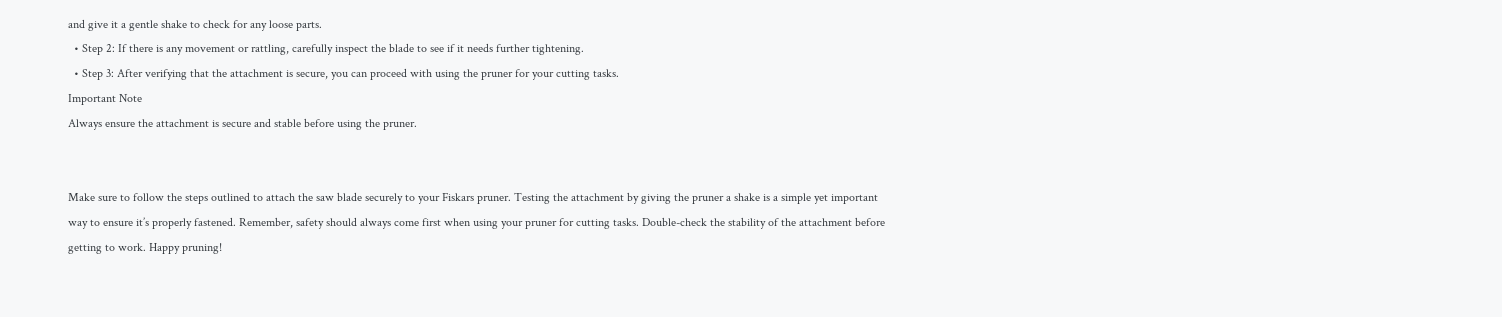and give it a gentle shake to check for any loose parts.
  • Step 2: If there is any movement or rattling, carefully inspect the blade to see if it needs further tightening.
  • Step 3: After verifying that the attachment is secure, you can proceed with using the pruner for your cutting tasks.
Important Note
Always ensure the attachment is secure and stable before using the pruner.


Make sure to follow the steps outlined to attach the saw blade securely to your Fiskars pruner. Testing the attachment by giving the pruner a shake is a simple yet important way to ensure it’s properly fastened. Remember, safety should always come first when using your pruner for cutting tasks. Double-check the stability of the attachment before getting to work. Happy pruning!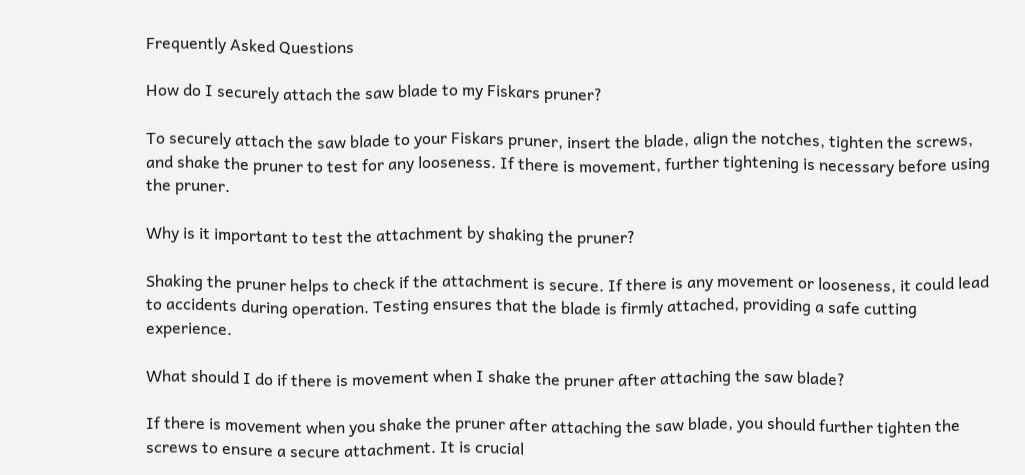Frequently Asked Questions

How do I securely attach the saw blade to my Fiskars pruner?

To securely attach the saw blade to your Fiskars pruner, insert the blade, align the notches, tighten the screws, and shake the pruner to test for any looseness. If there is movement, further tightening is necessary before using the pruner.

Why is it important to test the attachment by shaking the pruner?

Shaking the pruner helps to check if the attachment is secure. If there is any movement or looseness, it could lead to accidents during operation. Testing ensures that the blade is firmly attached, providing a safe cutting experience.

What should I do if there is movement when I shake the pruner after attaching the saw blade?

If there is movement when you shake the pruner after attaching the saw blade, you should further tighten the screws to ensure a secure attachment. It is crucial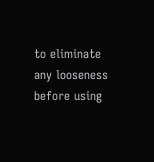to eliminate any looseness before using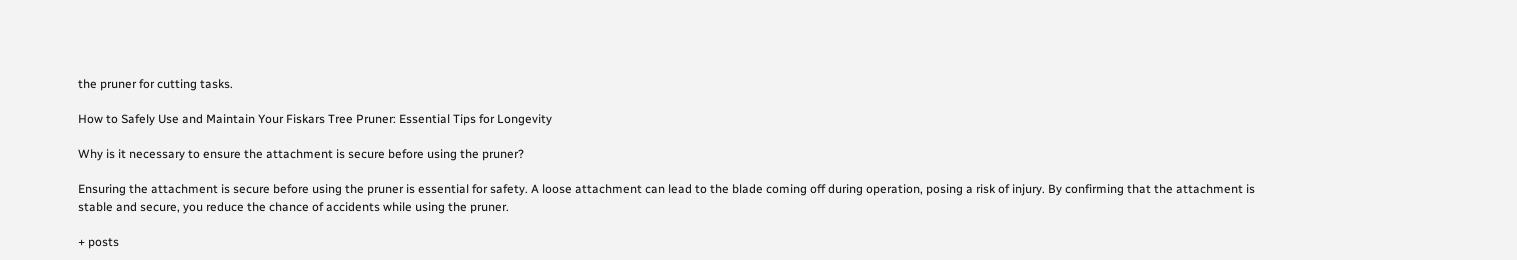the pruner for cutting tasks.

How to Safely Use and Maintain Your Fiskars Tree Pruner: Essential Tips for Longevity

Why is it necessary to ensure the attachment is secure before using the pruner?

Ensuring the attachment is secure before using the pruner is essential for safety. A loose attachment can lead to the blade coming off during operation, posing a risk of injury. By confirming that the attachment is stable and secure, you reduce the chance of accidents while using the pruner.

+ posts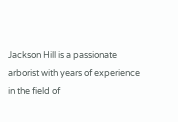Jackson Hill is a passionate arborist with years of experience in the field of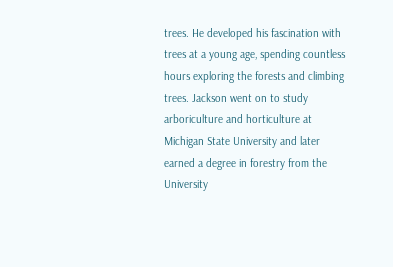trees. He developed his fascination with trees at a young age, spending countless hours exploring the forests and climbing trees. Jackson went on to study arboriculture and horticulture at Michigan State University and later earned a degree in forestry from the University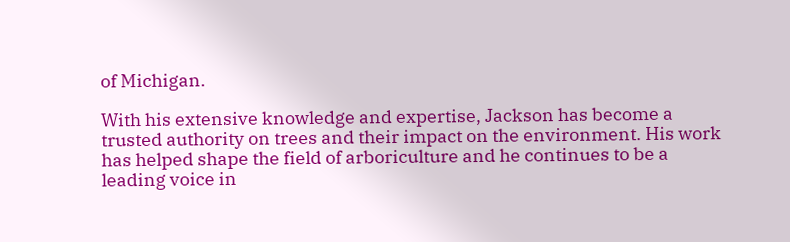of Michigan.

With his extensive knowledge and expertise, Jackson has become a trusted authority on trees and their impact on the environment. His work has helped shape the field of arboriculture and he continues to be a leading voice in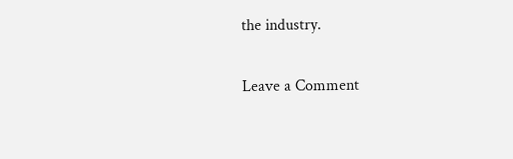the industry.

Leave a Comment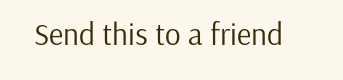Send this to a friend